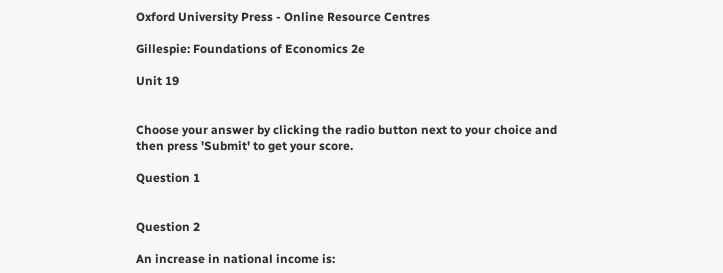Oxford University Press - Online Resource Centres

Gillespie: Foundations of Economics 2e

Unit 19


Choose your answer by clicking the radio button next to your choice and then press 'Submit' to get your score.

Question 1


Question 2

An increase in national income is: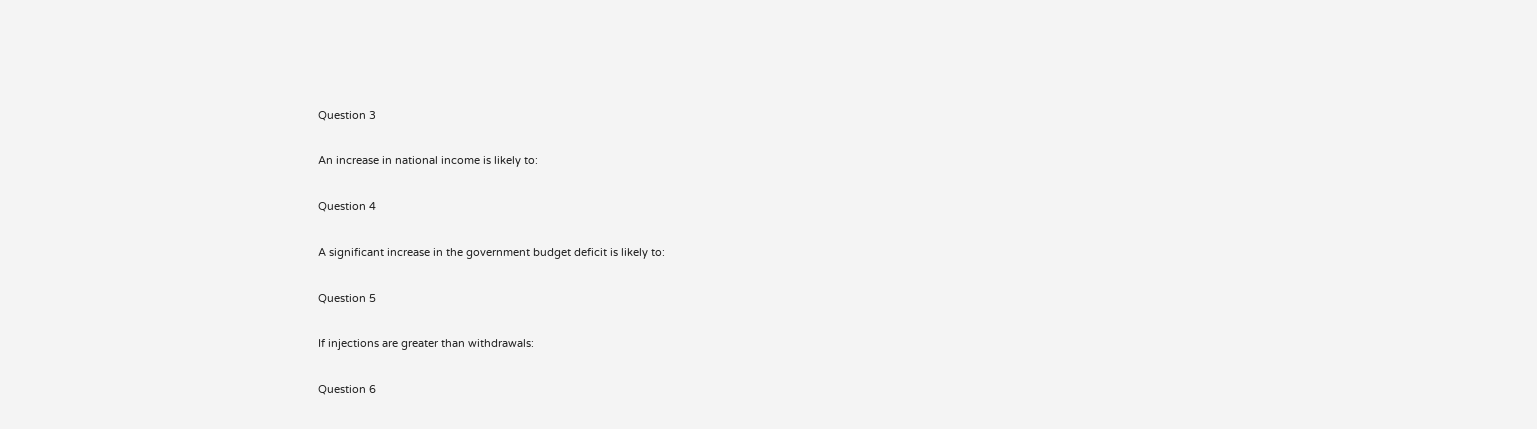Question 3

An increase in national income is likely to:

Question 4

A significant increase in the government budget deficit is likely to:

Question 5

If injections are greater than withdrawals:

Question 6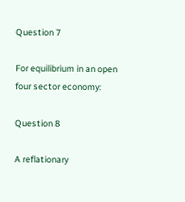Question 7

For equilibrium in an open four sector economy:

Question 8

A reflationary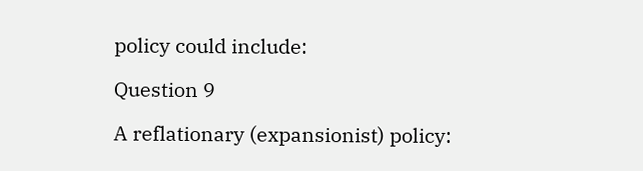policy could include:

Question 9

A reflationary (expansionist) policy: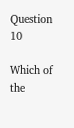Question 10

Which of the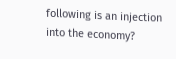following is an injection into the economy?